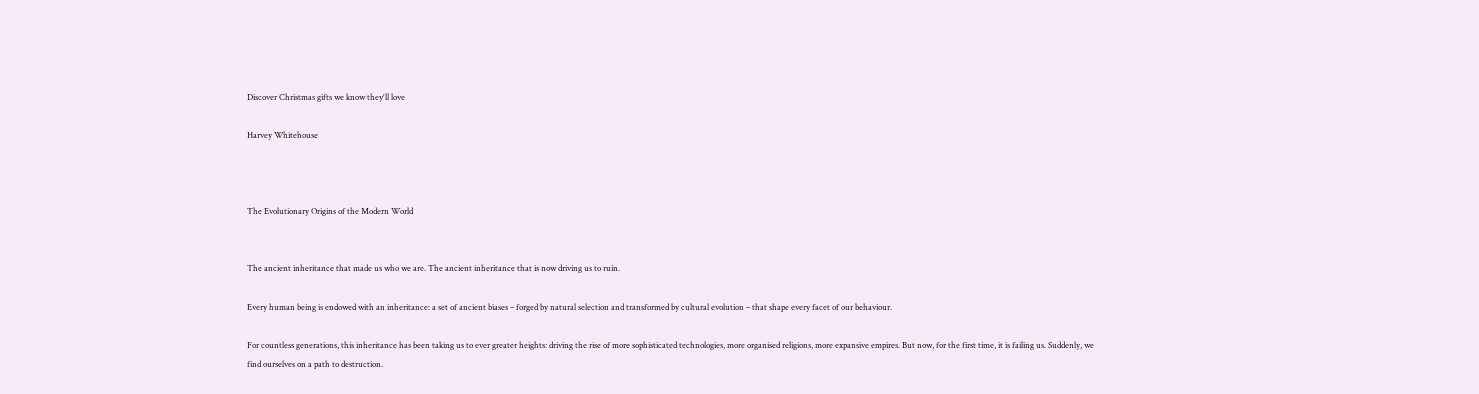Discover Christmas gifts we know they'll love

Harvey Whitehouse



The Evolutionary Origins of the Modern World


The ancient inheritance that made us who we are. The ancient inheritance that is now driving us to ruin.

Every human being is endowed with an inheritance: a set of ancient biases – forged by natural selection and transformed by cultural evolution – that shape every facet of our behaviour.

For countless generations, this inheritance has been taking us to ever greater heights: driving the rise of more sophisticated technologies, more organised religions, more expansive empires. But now, for the first time, it is failing us. Suddenly, we find ourselves on a path to destruction.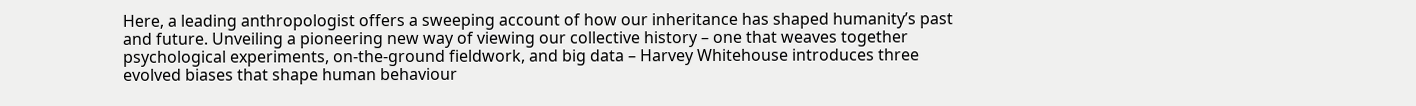Here, a leading anthropologist offers a sweeping account of how our inheritance has shaped humanity’s past and future. Unveiling a pioneering new way of viewing our collective history – one that weaves together psychological experiments, on-the-ground fieldwork, and big data – Harvey Whitehouse introduces three evolved biases that shape human behaviour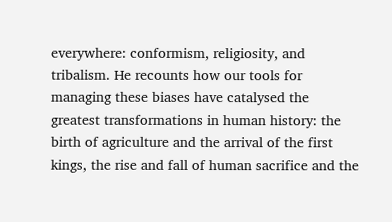everywhere: conformism, religiosity, and tribalism. He recounts how our tools for managing these biases have catalysed the greatest transformations in human history: the birth of agriculture and the arrival of the first kings, the rise and fall of human sacrifice and the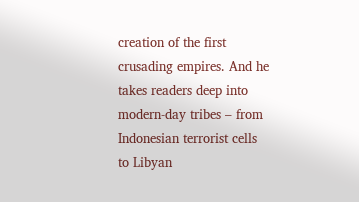creation of the first crusading empires. And he takes readers deep into modern-day tribes – from Indonesian terrorist cells to Libyan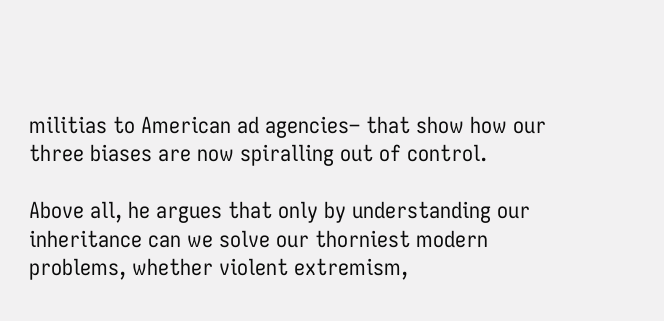militias to American ad agencies– that show how our three biases are now spiralling out of control.

Above all, he argues that only by understanding our inheritance can we solve our thorniest modern problems, whether violent extremism,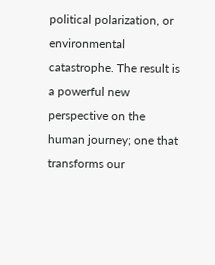political polarization, or environmental catastrophe. The result is a powerful new perspective on the human journey; one that transforms our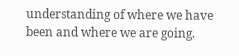understanding of where we have been and where we are going.